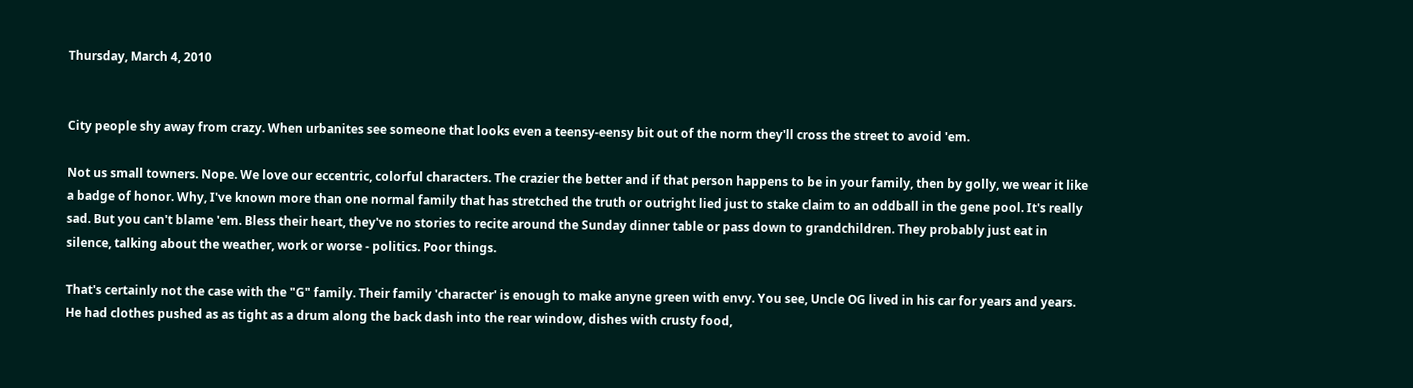Thursday, March 4, 2010


City people shy away from crazy. When urbanites see someone that looks even a teensy-eensy bit out of the norm they'll cross the street to avoid 'em.

Not us small towners. Nope. We love our eccentric, colorful characters. The crazier the better and if that person happens to be in your family, then by golly, we wear it like a badge of honor. Why, I've known more than one normal family that has stretched the truth or outright lied just to stake claim to an oddball in the gene pool. It's really sad. But you can't blame 'em. Bless their heart, they've no stories to recite around the Sunday dinner table or pass down to grandchildren. They probably just eat in silence, talking about the weather, work or worse - politics. Poor things.

That's certainly not the case with the "G" family. Their family 'character' is enough to make anyne green with envy. You see, Uncle OG lived in his car for years and years. He had clothes pushed as as tight as a drum along the back dash into the rear window, dishes with crusty food,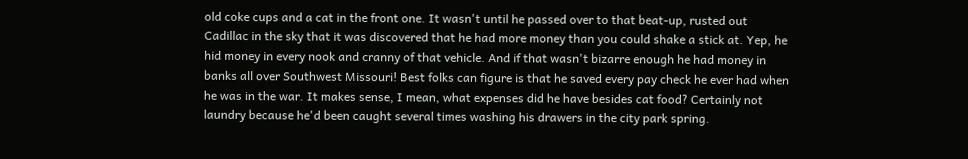old coke cups and a cat in the front one. It wasn't until he passed over to that beat-up, rusted out Cadillac in the sky that it was discovered that he had more money than you could shake a stick at. Yep, he hid money in every nook and cranny of that vehicle. And if that wasn't bizarre enough he had money in banks all over Southwest Missouri! Best folks can figure is that he saved every pay check he ever had when he was in the war. It makes sense, I mean, what expenses did he have besides cat food? Certainly not laundry because he'd been caught several times washing his drawers in the city park spring.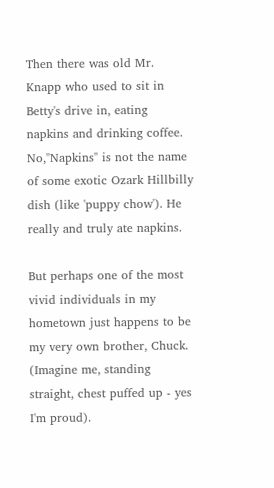Then there was old Mr. Knapp who used to sit in Betty's drive in, eating napkins and drinking coffee. No,"Napkins" is not the name of some exotic Ozark Hillbilly dish (like 'puppy chow'). He really and truly ate napkins.

But perhaps one of the most vivid individuals in my hometown just happens to be my very own brother, Chuck. (Imagine me, standing straight, chest puffed up - yes I'm proud).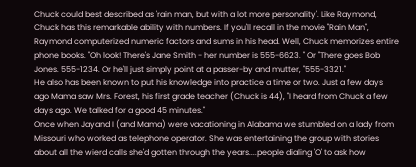Chuck could best described as 'rain man, but with a lot more personality'. Like Raymond, Chuck has this remarkable ability with numbers. If you'll recall in the movie "Rain Man", Raymond computerized numeric factors and sums in his head. Well, Chuck memorizes entire phone books. "Oh look! There's Jane Smith - her number is 555-6623. " Or "There goes Bob Jones. 555-1234. Or he'll just simply point at a passer-by and mutter, "555-3321."
He also has been known to put his knowledge into practice a time or two. Just a few days ago Mama saw Mrs. Forest, his first grade teacher (Chuck is 44), "I heard from Chuck a few days ago. We talked for a good 45 minutes."
Once when Jayand I (and Mama) were vacationing in Alabama we stumbled on a lady from Missouri who worked as telephone operator. She was entertaining the group with stories about all the wierd calls she'd gotten through the years....people dialing 'O' to ask how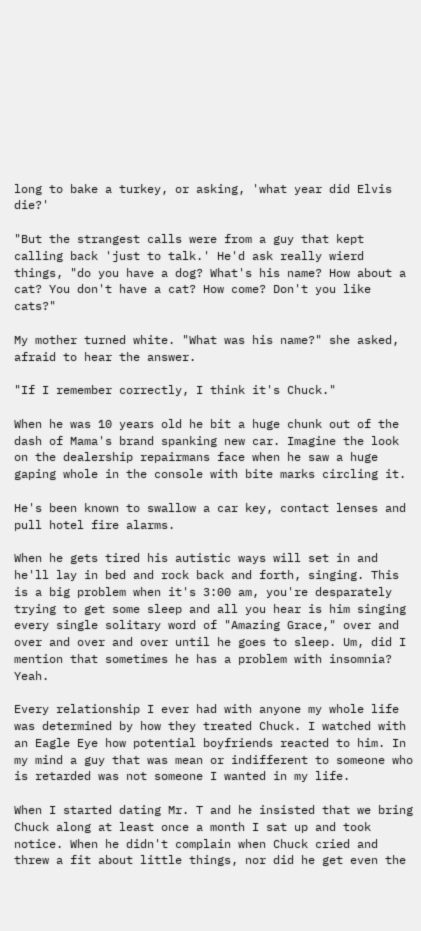long to bake a turkey, or asking, 'what year did Elvis die?'

"But the strangest calls were from a guy that kept calling back 'just to talk.' He'd ask really wierd things, "do you have a dog? What's his name? How about a cat? You don't have a cat? How come? Don't you like cats?"

My mother turned white. "What was his name?" she asked, afraid to hear the answer.

"If I remember correctly, I think it's Chuck."

When he was 10 years old he bit a huge chunk out of the dash of Mama's brand spanking new car. Imagine the look on the dealership repairmans face when he saw a huge gaping whole in the console with bite marks circling it.

He's been known to swallow a car key, contact lenses and pull hotel fire alarms.

When he gets tired his autistic ways will set in and he'll lay in bed and rock back and forth, singing. This is a big problem when it's 3:00 am, you're desparately trying to get some sleep and all you hear is him singing every single solitary word of "Amazing Grace," over and over and over and over until he goes to sleep. Um, did I mention that sometimes he has a problem with insomnia? Yeah.

Every relationship I ever had with anyone my whole life was determined by how they treated Chuck. I watched with an Eagle Eye how potential boyfriends reacted to him. In my mind a guy that was mean or indifferent to someone who is retarded was not someone I wanted in my life.

When I started dating Mr. T and he insisted that we bring Chuck along at least once a month I sat up and took notice. When he didn't complain when Chuck cried and threw a fit about little things, nor did he get even the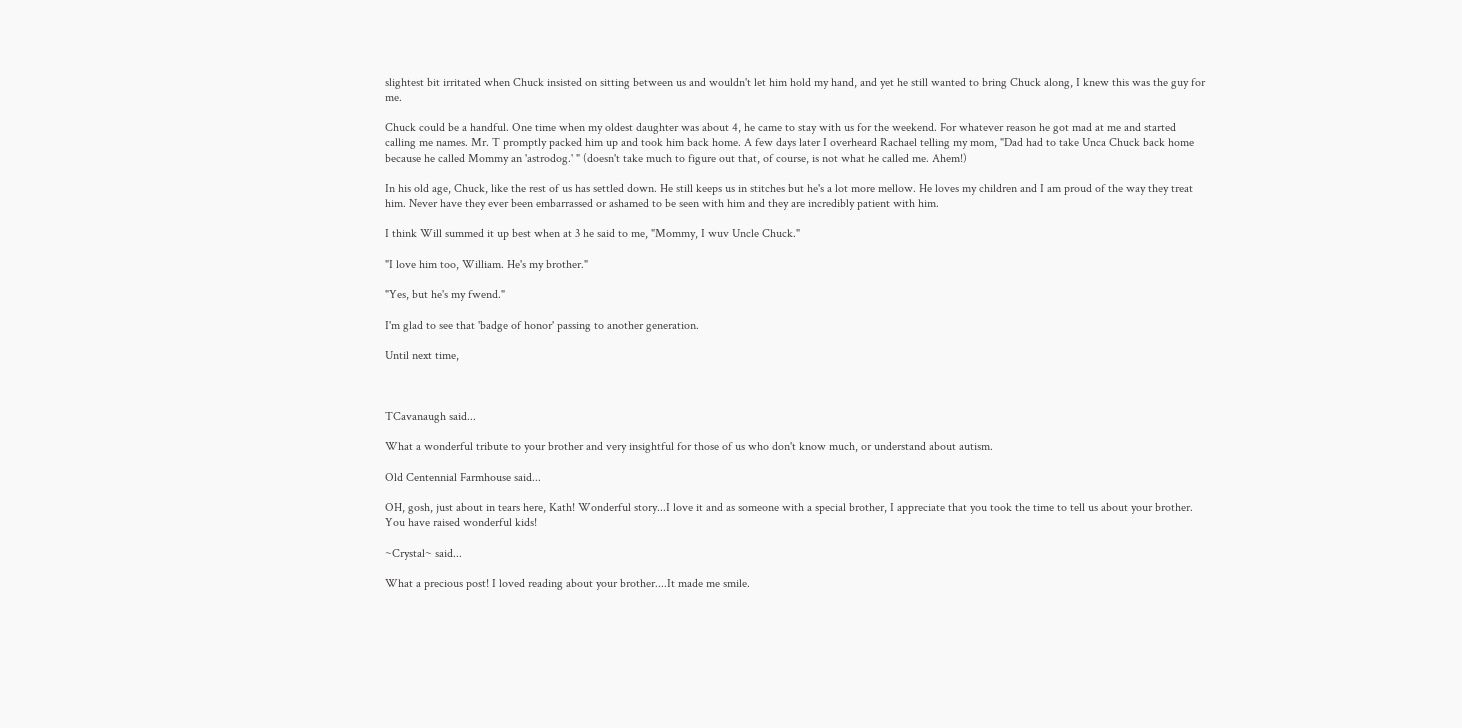slightest bit irritated when Chuck insisted on sitting between us and wouldn't let him hold my hand, and yet he still wanted to bring Chuck along, I knew this was the guy for me.

Chuck could be a handful. One time when my oldest daughter was about 4, he came to stay with us for the weekend. For whatever reason he got mad at me and started calling me names. Mr. T promptly packed him up and took him back home. A few days later I overheard Rachael telling my mom, "Dad had to take Unca Chuck back home because he called Mommy an 'astrodog.' " (doesn't take much to figure out that, of course, is not what he called me. Ahem!)

In his old age, Chuck, like the rest of us has settled down. He still keeps us in stitches but he's a lot more mellow. He loves my children and I am proud of the way they treat him. Never have they ever been embarrassed or ashamed to be seen with him and they are incredibly patient with him.

I think Will summed it up best when at 3 he said to me, "Mommy, I wuv Uncle Chuck."

"I love him too, William. He's my brother."

"Yes, but he's my fwend."

I'm glad to see that 'badge of honor' passing to another generation.

Until next time,



TCavanaugh said...

What a wonderful tribute to your brother and very insightful for those of us who don't know much, or understand about autism.

Old Centennial Farmhouse said...

OH, gosh, just about in tears here, Kath! Wonderful story...I love it and as someone with a special brother, I appreciate that you took the time to tell us about your brother. You have raised wonderful kids!

~Crystal~ said...

What a precious post! I loved reading about your brother....It made me smile.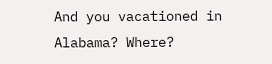And you vacationed in Alabama? Where?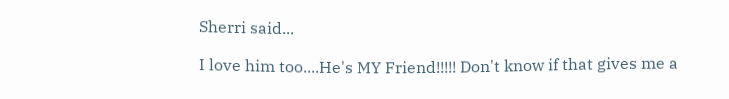Sherri said...

I love him too....He's MY Friend!!!!! Don't know if that gives me a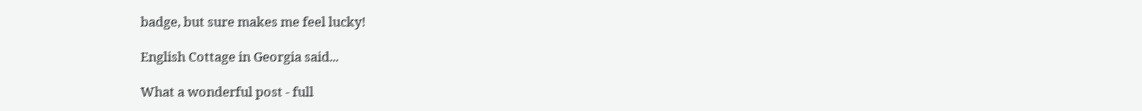badge, but sure makes me feel lucky!

English Cottage in Georgia said...

What a wonderful post - full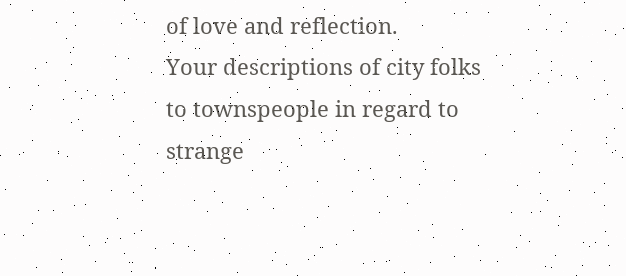of love and reflection.
Your descriptions of city folks to townspeople in regard to strange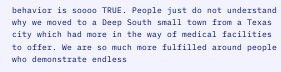behavior is soooo TRUE. People just do not understand why we moved to a Deep South small town from a Texas city which had more in the way of medical facilities to offer. We are so much more fulfilled around people who demonstrate endless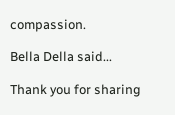compassion.

Bella Della said...

Thank you for sharing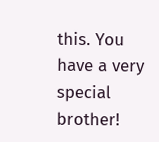this. You have a very special brother!